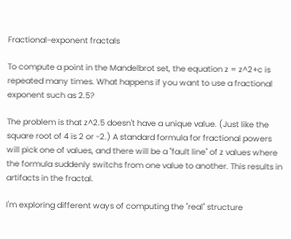Fractional-exponent fractals

To compute a point in the Mandelbrot set, the equation z = z^2+c is repeated many times. What happens if you want to use a fractional exponent such as 2.5?

The problem is that z^2.5 doesn't have a unique value. (Just like the square root of 4 is 2 or -2.) A standard formula for fractional powers will pick one of values, and there will be a "fault line" of z values where the formula suddenly switchs from one value to another. This results in artifacts in the fractal.

I'm exploring different ways of computing the "real" structure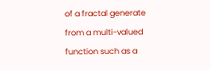of a fractal generate from a multi-valued function such as a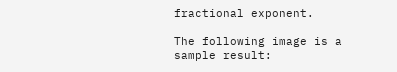fractional exponent.

The following image is a sample result: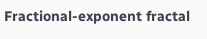Fractional-exponent fractal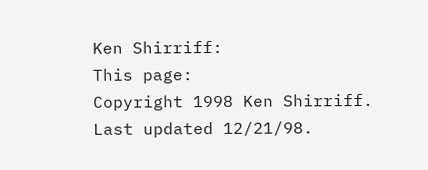Ken Shirriff:
This page:
Copyright 1998 Ken Shirriff. Last updated 12/21/98.